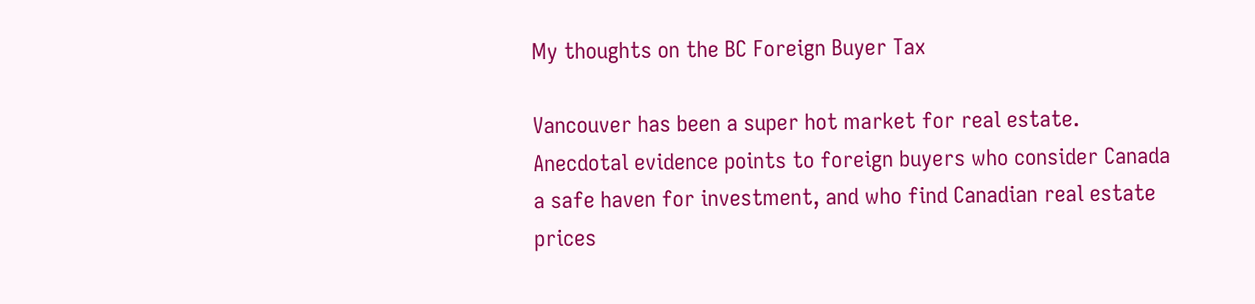My thoughts on the BC Foreign Buyer Tax

Vancouver has been a super hot market for real estate. Anecdotal evidence points to foreign buyers who consider Canada a safe haven for investment, and who find Canadian real estate prices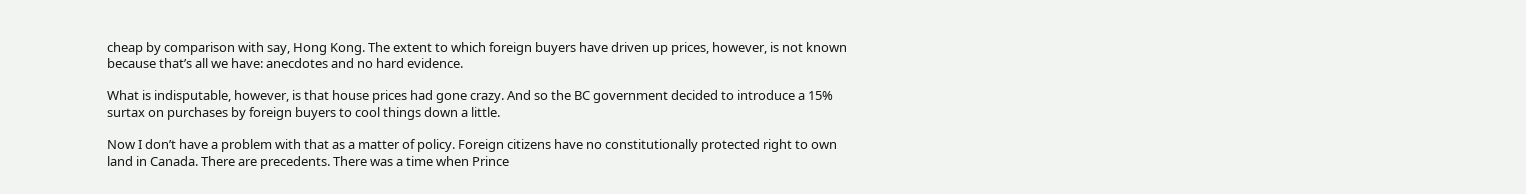cheap by comparison with say, Hong Kong. The extent to which foreign buyers have driven up prices, however, is not known because that’s all we have: anecdotes and no hard evidence.

What is indisputable, however, is that house prices had gone crazy. And so the BC government decided to introduce a 15% surtax on purchases by foreign buyers to cool things down a little.

Now I don’t have a problem with that as a matter of policy. Foreign citizens have no constitutionally protected right to own land in Canada. There are precedents. There was a time when Prince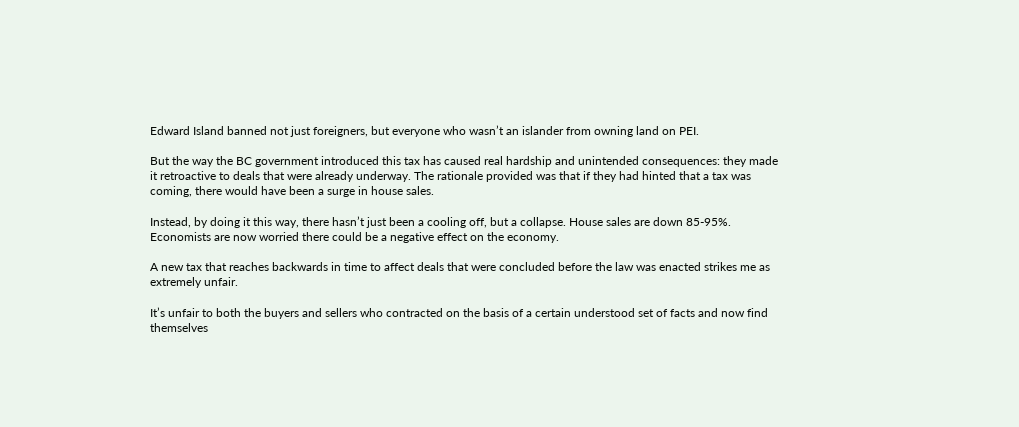Edward Island banned not just foreigners, but everyone who wasn’t an islander from owning land on PEI.

But the way the BC government introduced this tax has caused real hardship and unintended consequences: they made it retroactive to deals that were already underway. The rationale provided was that if they had hinted that a tax was coming, there would have been a surge in house sales.

Instead, by doing it this way, there hasn’t just been a cooling off, but a collapse. House sales are down 85-95%. Economists are now worried there could be a negative effect on the economy.

A new tax that reaches backwards in time to affect deals that were concluded before the law was enacted strikes me as extremely unfair.

It’s unfair to both the buyers and sellers who contracted on the basis of a certain understood set of facts and now find themselves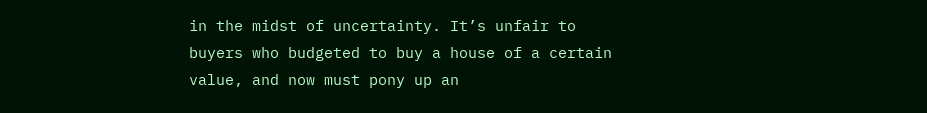in the midst of uncertainty. It’s unfair to buyers who budgeted to buy a house of a certain value, and now must pony up an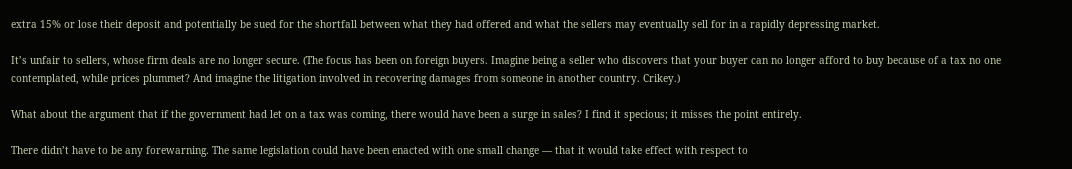extra 15% or lose their deposit and potentially be sued for the shortfall between what they had offered and what the sellers may eventually sell for in a rapidly depressing market.

It’s unfair to sellers, whose firm deals are no longer secure. (The focus has been on foreign buyers. Imagine being a seller who discovers that your buyer can no longer afford to buy because of a tax no one contemplated, while prices plummet? And imagine the litigation involved in recovering damages from someone in another country. Crikey.)

What about the argument that if the government had let on a tax was coming, there would have been a surge in sales? I find it specious; it misses the point entirely.

There didn’t have to be any forewarning. The same legislation could have been enacted with one small change — that it would take effect with respect to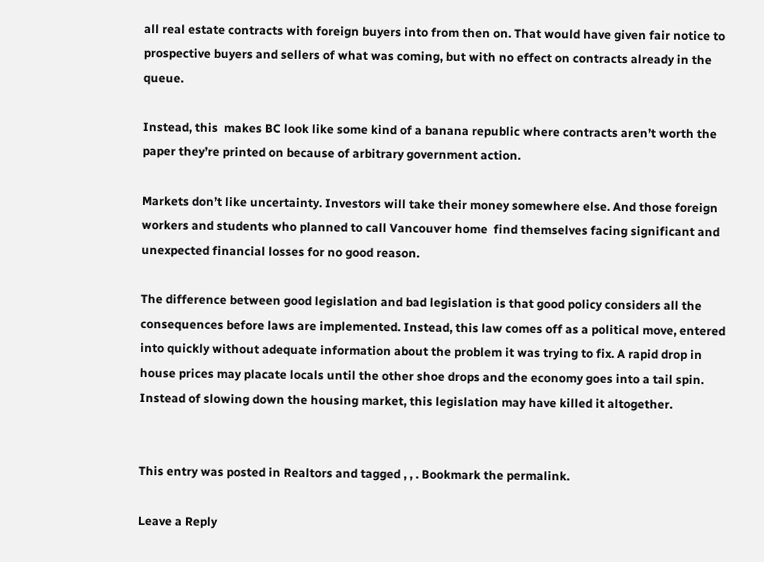all real estate contracts with foreign buyers into from then on. That would have given fair notice to prospective buyers and sellers of what was coming, but with no effect on contracts already in the queue.

Instead, this  makes BC look like some kind of a banana republic where contracts aren’t worth the paper they’re printed on because of arbitrary government action.

Markets don’t like uncertainty. Investors will take their money somewhere else. And those foreign workers and students who planned to call Vancouver home  find themselves facing significant and unexpected financial losses for no good reason.

The difference between good legislation and bad legislation is that good policy considers all the consequences before laws are implemented. Instead, this law comes off as a political move, entered into quickly without adequate information about the problem it was trying to fix. A rapid drop in house prices may placate locals until the other shoe drops and the economy goes into a tail spin. Instead of slowing down the housing market, this legislation may have killed it altogether.


This entry was posted in Realtors and tagged , , . Bookmark the permalink.

Leave a Reply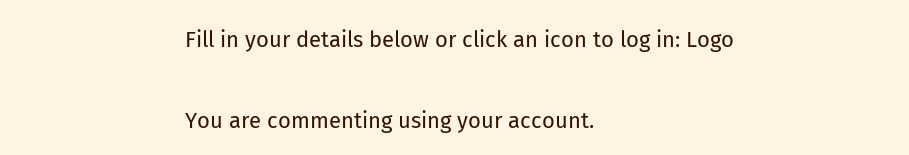Fill in your details below or click an icon to log in: Logo

You are commenting using your account.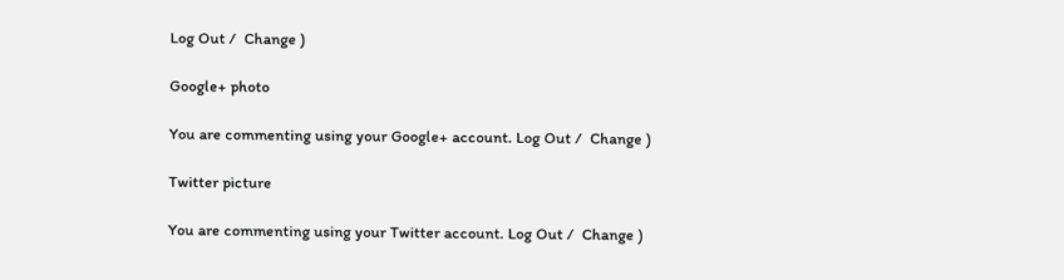Log Out /  Change )

Google+ photo

You are commenting using your Google+ account. Log Out /  Change )

Twitter picture

You are commenting using your Twitter account. Log Out /  Change )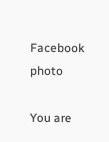Facebook photo

You are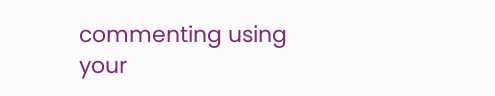commenting using your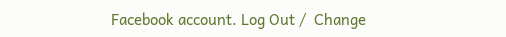Facebook account. Log Out /  Change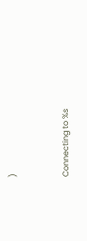)


Connecting to %s